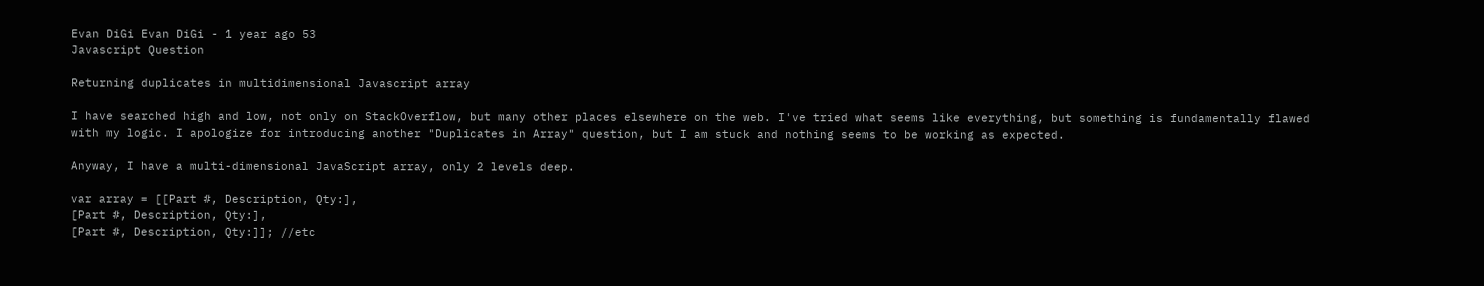Evan DiGi Evan DiGi - 1 year ago 53
Javascript Question

Returning duplicates in multidimensional Javascript array

I have searched high and low, not only on StackOverflow, but many other places elsewhere on the web. I've tried what seems like everything, but something is fundamentally flawed with my logic. I apologize for introducing another "Duplicates in Array" question, but I am stuck and nothing seems to be working as expected.

Anyway, I have a multi-dimensional JavaScript array, only 2 levels deep.

var array = [[Part #, Description, Qty:],
[Part #, Description, Qty:],
[Part #, Description, Qty:]]; //etc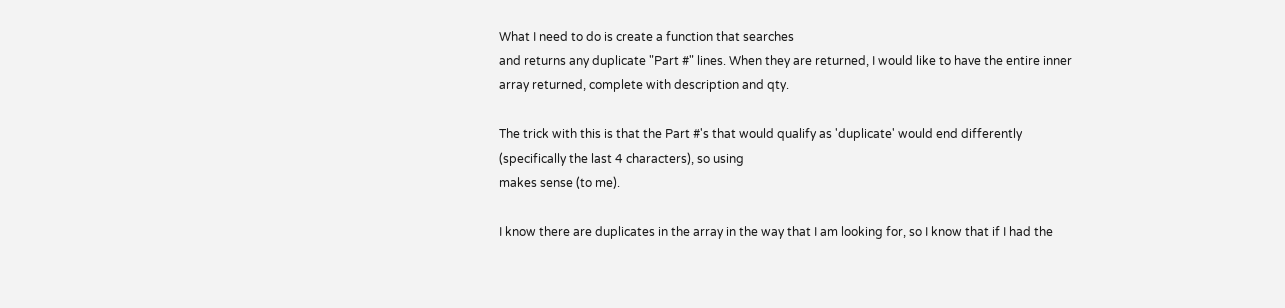What I need to do is create a function that searches
and returns any duplicate "Part #" lines. When they are returned, I would like to have the entire inner array returned, complete with description and qty.

The trick with this is that the Part #'s that would qualify as 'duplicate' would end differently (specifically the last 4 characters), so using
makes sense (to me).

I know there are duplicates in the array in the way that I am looking for, so I know that if I had the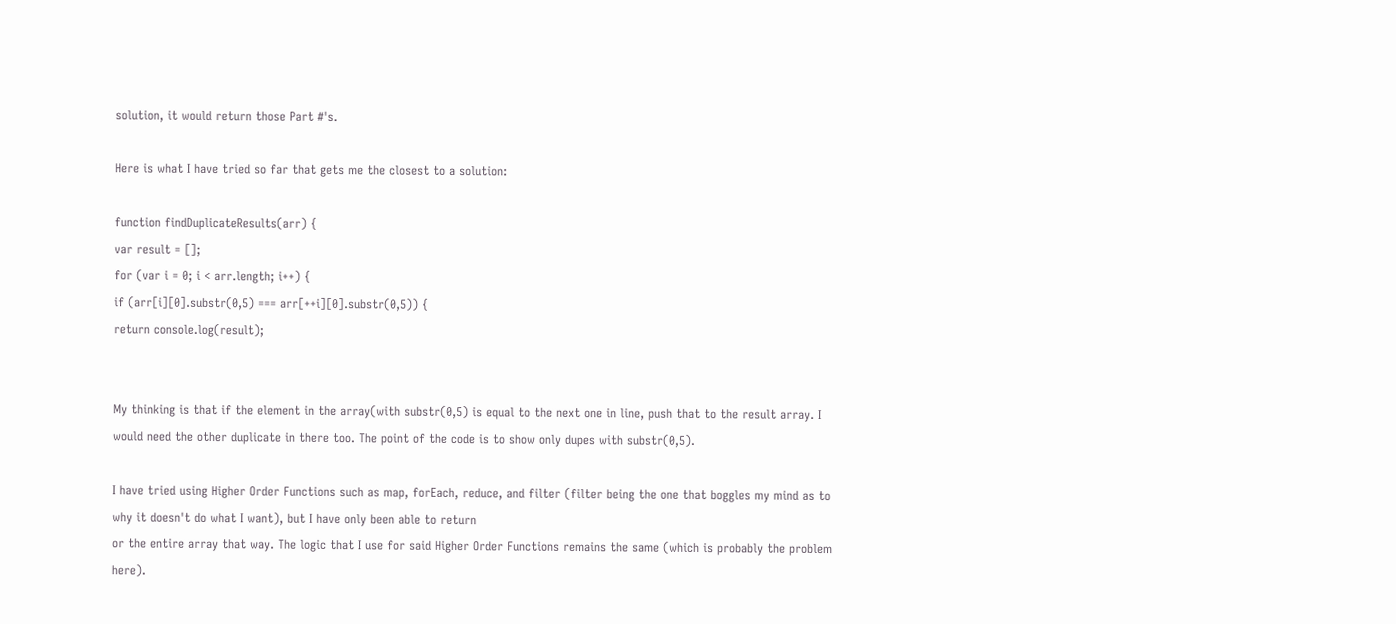solution, it would return those Part #'s.

Here is what I have tried so far that gets me the closest to a solution:

function findDuplicateResults(arr) {
var result = [];
for (var i = 0; i < arr.length; i++) {
if (arr[i][0].substr(0,5) === arr[++i][0].substr(0,5)) {
return console.log(result);


My thinking is that if the element in the array(with substr(0,5) is equal to the next one in line, push that to the result array. I would need the other duplicate in there too. The point of the code is to show only dupes with substr(0,5).

I have tried using Higher Order Functions such as map, forEach, reduce, and filter (filter being the one that boggles my mind as to why it doesn't do what I want), but I have only been able to return
or the entire array that way. The logic that I use for said Higher Order Functions remains the same (which is probably the problem here).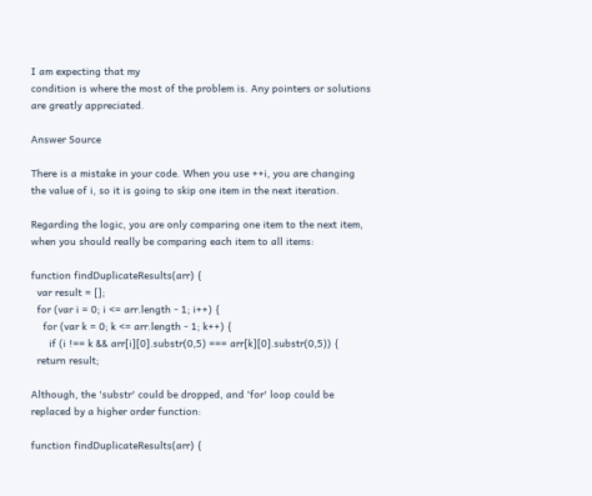I am expecting that my
condition is where the most of the problem is. Any pointers or solutions are greatly appreciated.

Answer Source

There is a mistake in your code. When you use ++i, you are changing the value of i, so it is going to skip one item in the next iteration.

Regarding the logic, you are only comparing one item to the next item, when you should really be comparing each item to all items:

function findDuplicateResults(arr) {
  var result = [];
  for (var i = 0; i <= arr.length - 1; i++) {
    for (var k = 0; k <= arr.length - 1; k++) {
      if (i !== k && arr[i][0].substr(0,5) === arr[k][0].substr(0,5)) {
  return result;

Although, the 'substr' could be dropped, and 'for' loop could be replaced by a higher order function:

function findDuplicateResults(arr) {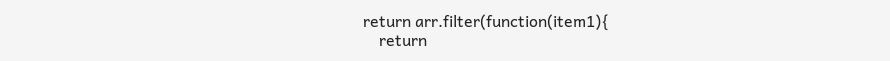return arr.filter(function(item1){
    return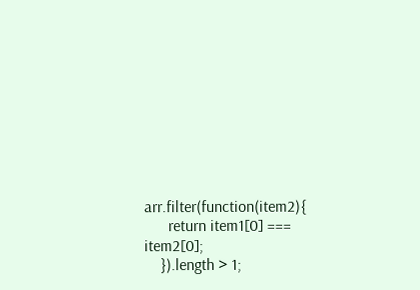arr.filter(function(item2){
      return item1[0] === item2[0];
    }).length > 1;